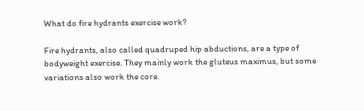What do fire hydrants exercise work?

Fire hydrants, also called quadruped hip abductions, are a type of bodyweight exercise. They mainly work the gluteus maximus, but some variations also work the core.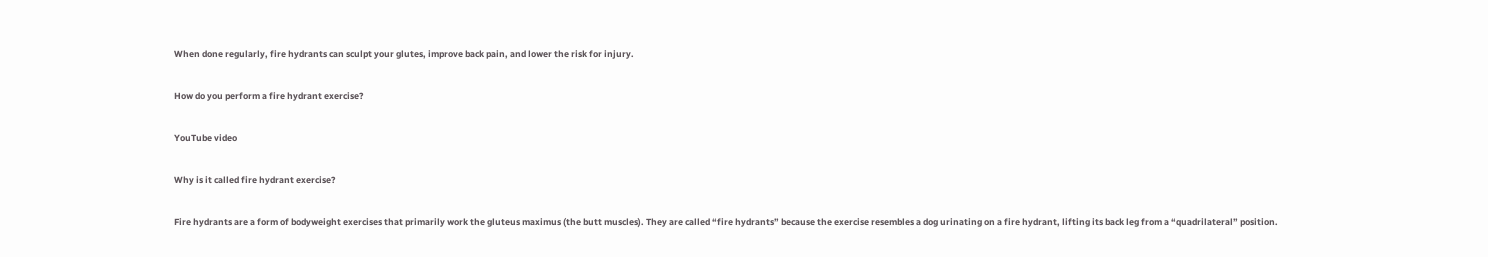When done regularly, fire hydrants can sculpt your glutes, improve back pain, and lower the risk for injury.

How do you perform a fire hydrant exercise?

YouTube video

Why is it called fire hydrant exercise?

Fire hydrants are a form of bodyweight exercises that primarily work the gluteus maximus (the butt muscles). They are called “fire hydrants” because the exercise resembles a dog urinating on a fire hydrant, lifting its back leg from a “quadrilateral” position.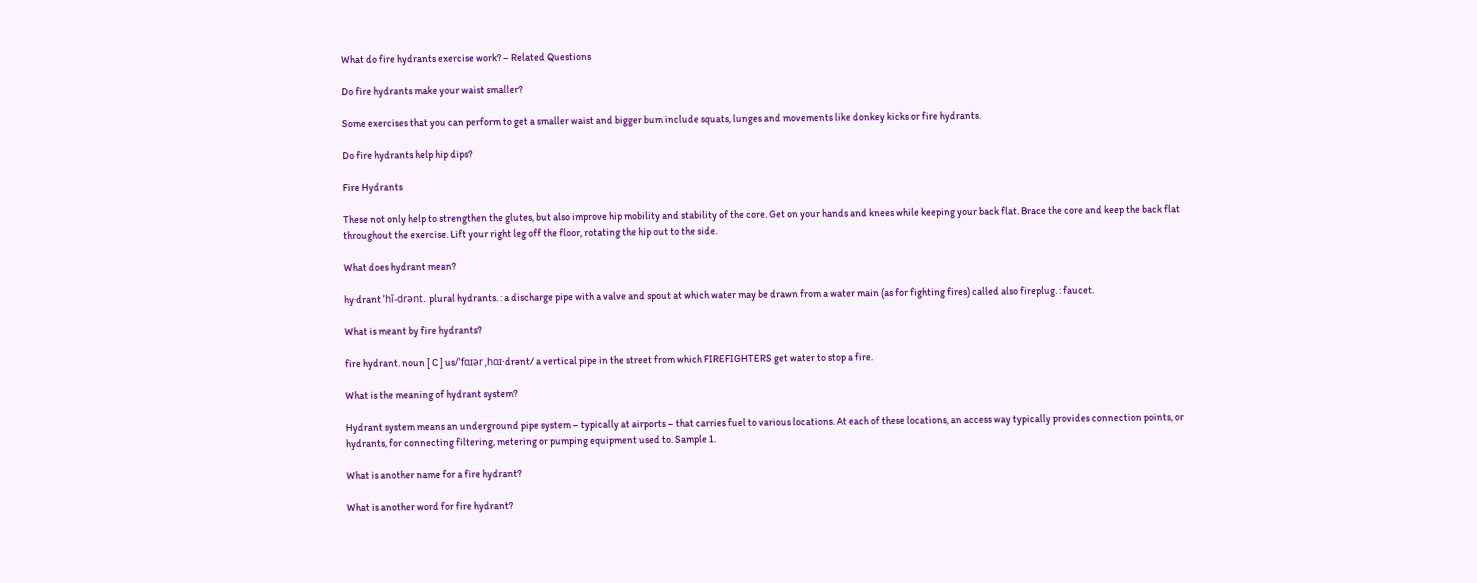What do fire hydrants exercise work? – Related Questions

Do fire hydrants make your waist smaller?

Some exercises that you can perform to get a smaller waist and bigger bum include squats, lunges and movements like donkey kicks or fire hydrants.

Do fire hydrants help hip dips?

Fire Hydrants

These not only help to strengthen the glutes, but also improve hip mobility and stability of the core. Get on your hands and knees while keeping your back flat. Brace the core and keep the back flat throughout the exercise. Lift your right leg off the floor, rotating the hip out to the side.

What does hydrant mean?

hy·drant ˈhī-drənt. plural hydrants. : a discharge pipe with a valve and spout at which water may be drawn from a water main (as for fighting fires) called also fireplug. : faucet.

What is meant by fire hydrants?

fire hydrant. noun [ C ] us/ˈfɑɪər ˌhɑɪ·drənt/ a vertical pipe in the street from which FIREFIGHTERS get water to stop a fire.

What is the meaning of hydrant system?

Hydrant system means an underground pipe system – typically at airports – that carries fuel to various locations. At each of these locations, an access way typically provides connection points, or hydrants, for connecting filtering, metering or pumping equipment used to. Sample 1.

What is another name for a fire hydrant?

What is another word for fire hydrant?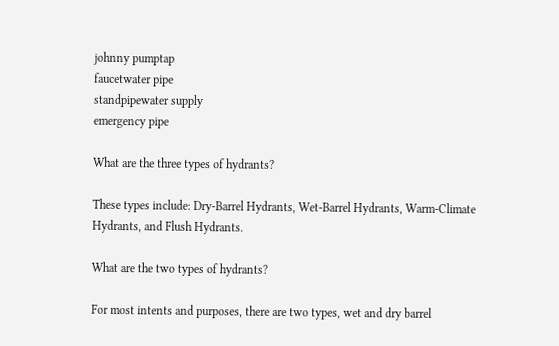johnny pumptap
faucetwater pipe
standpipewater supply
emergency pipe

What are the three types of hydrants?

These types include: Dry-Barrel Hydrants, Wet-Barrel Hydrants, Warm-Climate Hydrants, and Flush Hydrants.

What are the two types of hydrants?

For most intents and purposes, there are two types, wet and dry barrel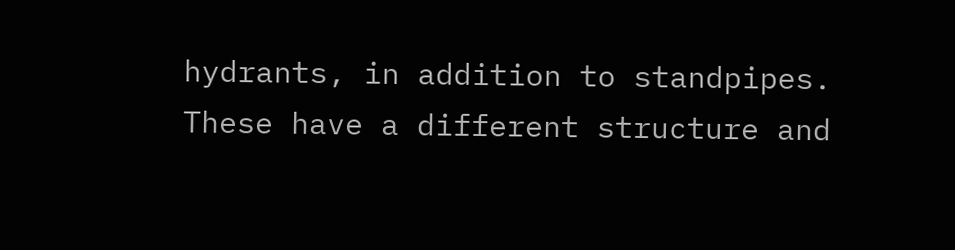hydrants, in addition to standpipes. These have a different structure and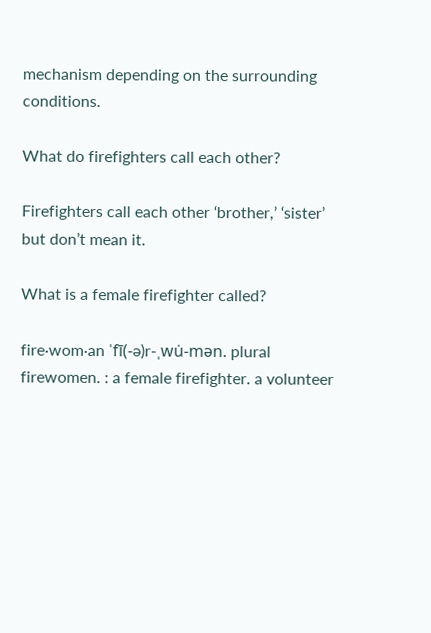mechanism depending on the surrounding conditions.

What do firefighters call each other?

Firefighters call each other ‘brother,’ ‘sister’ but don’t mean it.

What is a female firefighter called?

fire·wom·an ˈfī(-ə)r-ˌwu̇-mən. plural firewomen. : a female firefighter. a volunteer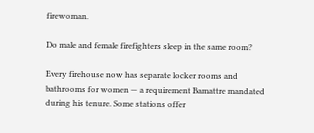firewoman.

Do male and female firefighters sleep in the same room?

Every firehouse now has separate locker rooms and bathrooms for women — a requirement Bamattre mandated during his tenure. Some stations offer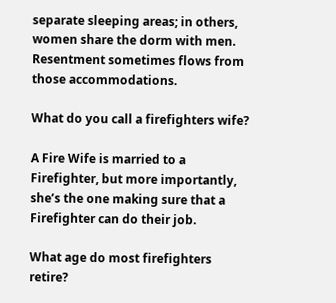separate sleeping areas; in others, women share the dorm with men. Resentment sometimes flows from those accommodations.

What do you call a firefighters wife?

A Fire Wife is married to a Firefighter, but more importantly, she’s the one making sure that a Firefighter can do their job.

What age do most firefighters retire?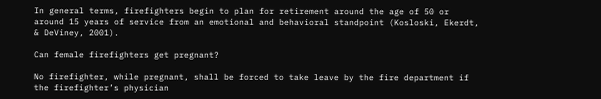In general terms, firefighters begin to plan for retirement around the age of 50 or around 15 years of service from an emotional and behavioral standpoint (Kosloski, Ekerdt, & DeViney, 2001).

Can female firefighters get pregnant?

No firefighter, while pregnant, shall be forced to take leave by the fire department if the firefighter’s physician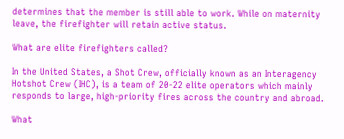determines that the member is still able to work. While on maternity leave, the firefighter will retain active status.

What are elite firefighters called?

In the United States, a Shot Crew, officially known as an Interagency Hotshot Crew (IHC), is a team of 20-22 elite operators which mainly responds to large, high-priority fires across the country and abroad.

What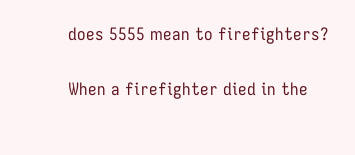does 5555 mean to firefighters?

When a firefighter died in the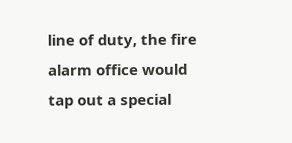line of duty, the fire alarm office would tap out a special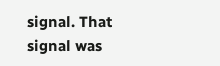signal. That signal was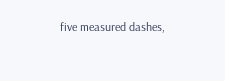five measured dashes,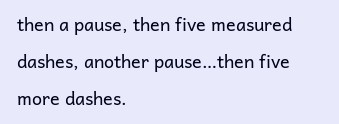then a pause, then five measured dashes, another pause…then five more dashes.